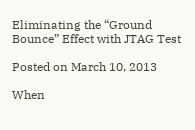Eliminating the “Ground Bounce” Effect with JTAG Test

Posted on March 10, 2013

When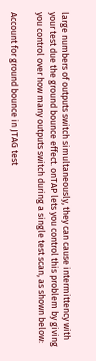large numbers of outputs switch simultaneously, they can cause intermittency with your test due the ground bounce effect. onTAP lets you control this problem by giving you control over how many outputs switch during a single test scan, as shown below:

Account for ground bounce in JTAG test